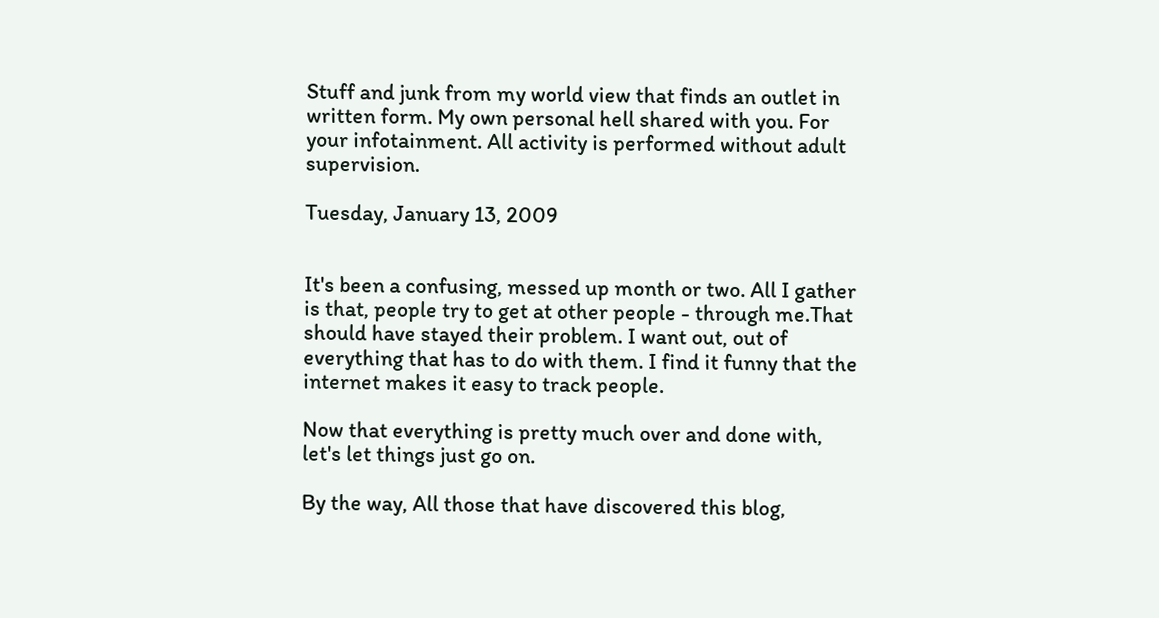Stuff and junk from my world view that finds an outlet in written form. My own personal hell shared with you. For your infotainment. All activity is performed without adult supervision.

Tuesday, January 13, 2009


It's been a confusing, messed up month or two. All I gather is that, people try to get at other people - through me.That should have stayed their problem. I want out, out of everything that has to do with them. I find it funny that the internet makes it easy to track people.

Now that everything is pretty much over and done with, let's let things just go on.

By the way, All those that have discovered this blog,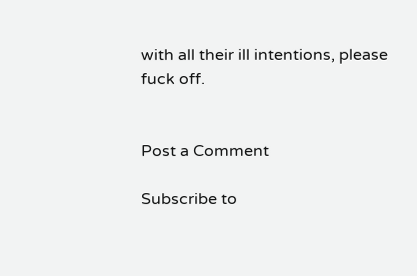with all their ill intentions, please fuck off.


Post a Comment

Subscribe to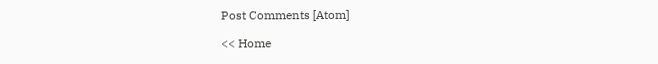Post Comments [Atom]

<< Home